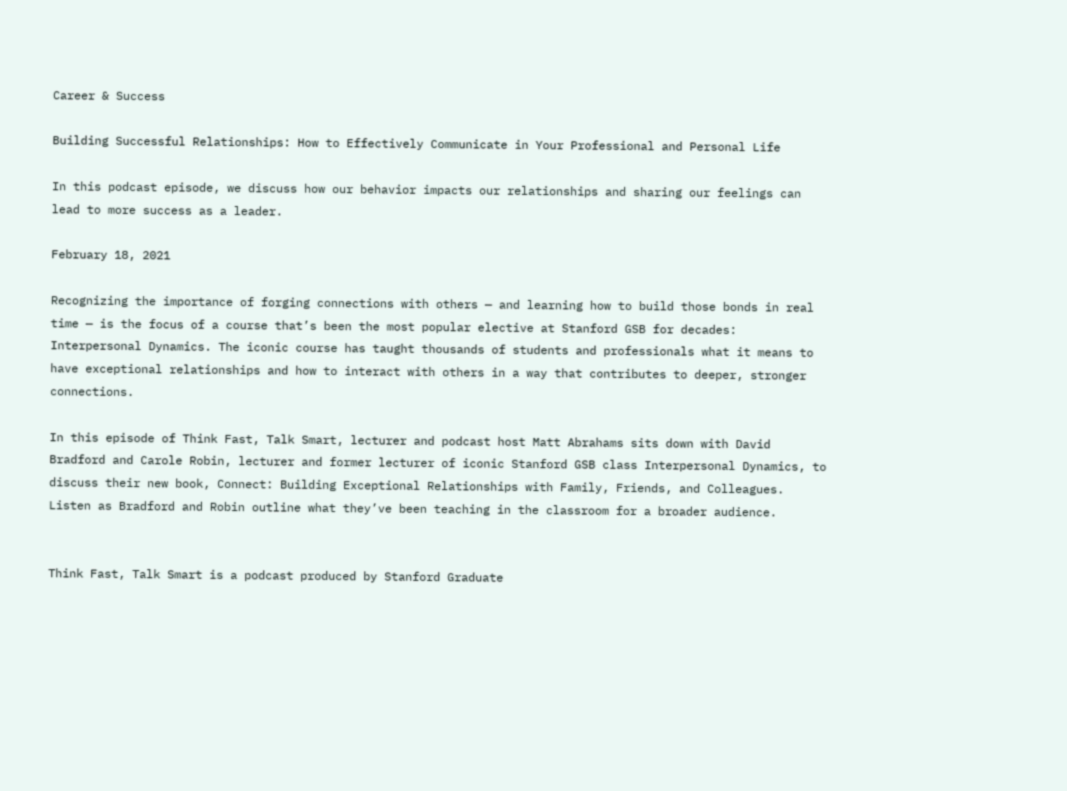Career & Success

Building Successful Relationships: How to Effectively Communicate in Your Professional and Personal Life

In this podcast episode, we discuss how our behavior impacts our relationships and sharing our feelings can lead to more success as a leader.

February 18, 2021

Recognizing the importance of forging connections with others — and learning how to build those bonds in real time — is the focus of a course that’s been the most popular elective at Stanford GSB for decades: Interpersonal Dynamics. The iconic course has taught thousands of students and professionals what it means to have exceptional relationships and how to interact with others in a way that contributes to deeper, stronger connections.

In this episode of Think Fast, Talk Smart, lecturer and podcast host Matt Abrahams sits down with David Bradford and Carole Robin, lecturer and former lecturer of iconic Stanford GSB class Interpersonal Dynamics, to discuss their new book, Connect: Building Exceptional Relationships with Family, Friends, and Colleagues. Listen as Bradford and Robin outline what they’ve been teaching in the classroom for a broader audience.


Think Fast, Talk Smart is a podcast produced by Stanford Graduate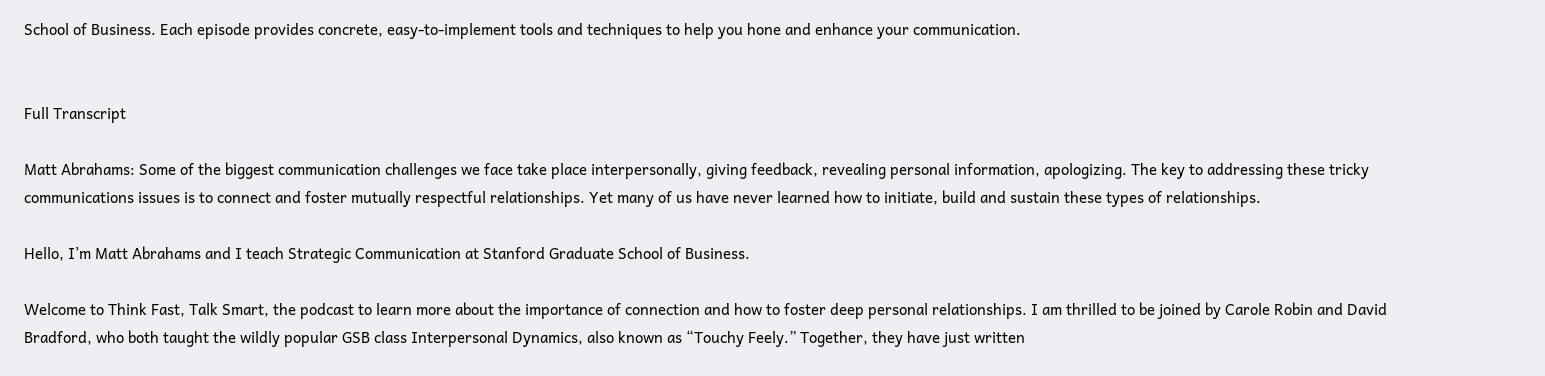School of Business. Each episode provides concrete, easy-to-implement tools and techniques to help you hone and enhance your communication.


Full Transcript

Matt Abrahams: Some of the biggest communication challenges we face take place interpersonally, giving feedback, revealing personal information, apologizing. The key to addressing these tricky communications issues is to connect and foster mutually respectful relationships. Yet many of us have never learned how to initiate, build and sustain these types of relationships.

Hello, I’m Matt Abrahams and I teach Strategic Communication at Stanford Graduate School of Business.

Welcome to Think Fast, Talk Smart, the podcast to learn more about the importance of connection and how to foster deep personal relationships. I am thrilled to be joined by Carole Robin and David Bradford, who both taught the wildly popular GSB class Interpersonal Dynamics, also known as “Touchy Feely.” Together, they have just written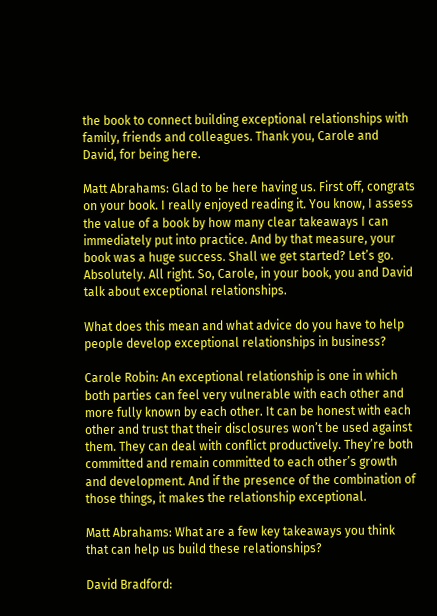the book to connect building exceptional relationships with family, friends and colleagues. Thank you, Carole and David, for being here.

Matt Abrahams: Glad to be here having us. First off, congrats on your book. I really enjoyed reading it. You know, I assess the value of a book by how many clear takeaways I can immediately put into practice. And by that measure, your book was a huge success. Shall we get started? Let’s go. Absolutely. All right. So, Carole, in your book, you and David talk about exceptional relationships.

What does this mean and what advice do you have to help people develop exceptional relationships in business?

Carole Robin: An exceptional relationship is one in which both parties can feel very vulnerable with each other and more fully known by each other. It can be honest with each other and trust that their disclosures won’t be used against them. They can deal with conflict productively. They’re both committed and remain committed to each other’s growth and development. And if the presence of the combination of those things, it makes the relationship exceptional.

Matt Abrahams: What are a few key takeaways you think that can help us build these relationships?

David Bradford: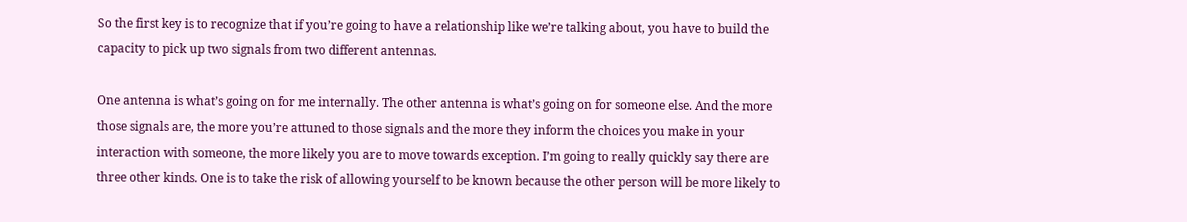So the first key is to recognize that if you’re going to have a relationship like we’re talking about, you have to build the capacity to pick up two signals from two different antennas.

One antenna is what’s going on for me internally. The other antenna is what’s going on for someone else. And the more those signals are, the more you’re attuned to those signals and the more they inform the choices you make in your interaction with someone, the more likely you are to move towards exception. I’m going to really quickly say there are three other kinds. One is to take the risk of allowing yourself to be known because the other person will be more likely to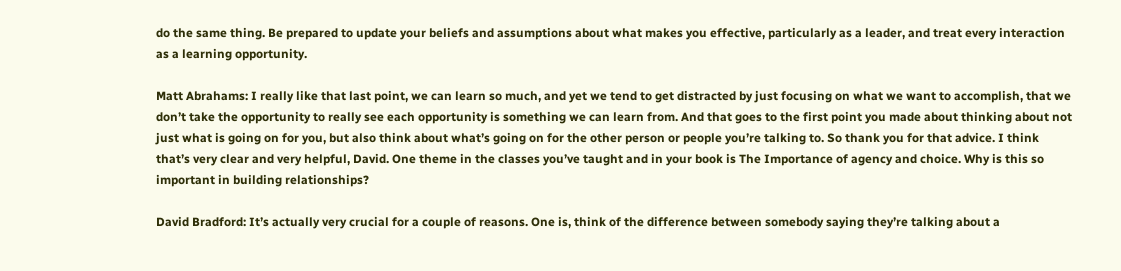do the same thing. Be prepared to update your beliefs and assumptions about what makes you effective, particularly as a leader, and treat every interaction as a learning opportunity.

Matt Abrahams: I really like that last point, we can learn so much, and yet we tend to get distracted by just focusing on what we want to accomplish, that we don’t take the opportunity to really see each opportunity is something we can learn from. And that goes to the first point you made about thinking about not just what is going on for you, but also think about what’s going on for the other person or people you’re talking to. So thank you for that advice. I think that’s very clear and very helpful, David. One theme in the classes you’ve taught and in your book is The Importance of agency and choice. Why is this so important in building relationships?

David Bradford: It’s actually very crucial for a couple of reasons. One is, think of the difference between somebody saying they’re talking about a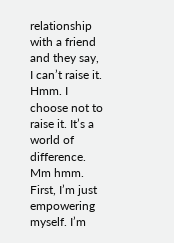relationship with a friend and they say, I can’t raise it. Hmm. I choose not to raise it. It’s a world of difference. Mm hmm. First, I’m just empowering myself. I’m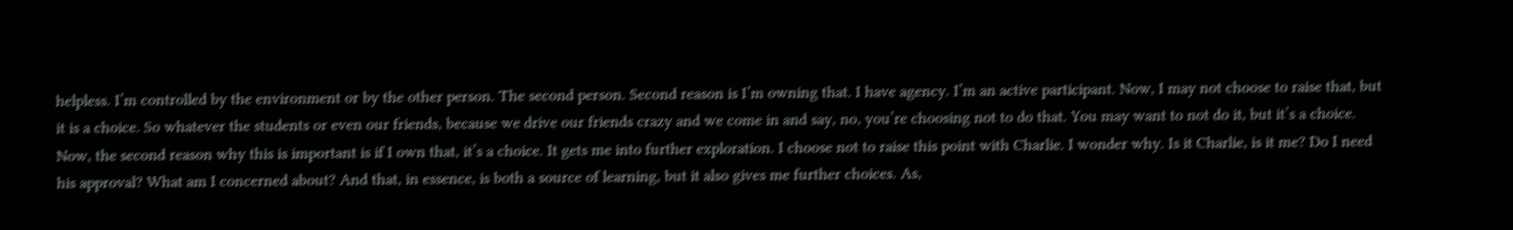helpless. I’m controlled by the environment or by the other person. The second person. Second reason is I’m owning that. I have agency. I’m an active participant. Now, I may not choose to raise that, but it is a choice. So whatever the students or even our friends, because we drive our friends crazy and we come in and say, no, you’re choosing not to do that. You may want to not do it, but it’s a choice. Now, the second reason why this is important is if I own that, it’s a choice. It gets me into further exploration. I choose not to raise this point with Charlie. I wonder why. Is it Charlie, is it me? Do I need his approval? What am I concerned about? And that, in essence, is both a source of learning, but it also gives me further choices. As,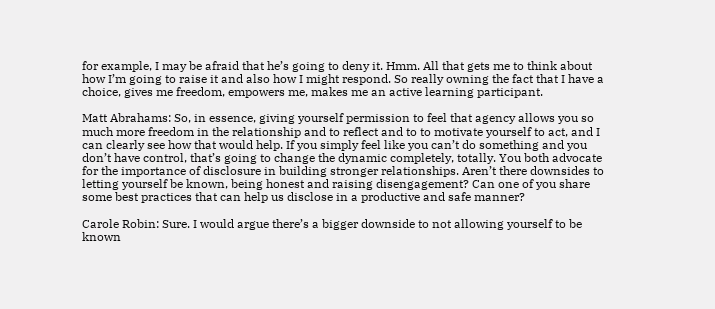for example, I may be afraid that he’s going to deny it. Hmm. All that gets me to think about how I’m going to raise it and also how I might respond. So really owning the fact that I have a choice, gives me freedom, empowers me, makes me an active learning participant.

Matt Abrahams: So, in essence, giving yourself permission to feel that agency allows you so much more freedom in the relationship and to reflect and to to motivate yourself to act, and I can clearly see how that would help. If you simply feel like you can’t do something and you don’t have control, that’s going to change the dynamic completely, totally. You both advocate for the importance of disclosure in building stronger relationships. Aren’t there downsides to letting yourself be known, being honest and raising disengagement? Can one of you share some best practices that can help us disclose in a productive and safe manner?

Carole Robin: Sure. I would argue there’s a bigger downside to not allowing yourself to be known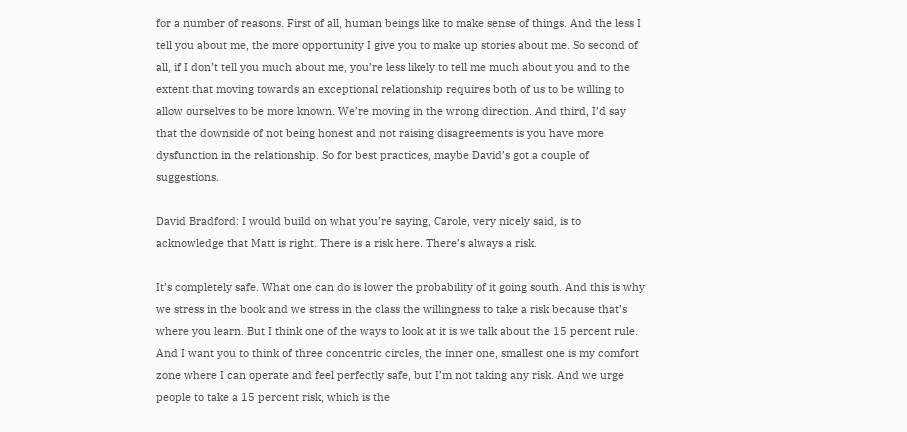for a number of reasons. First of all, human beings like to make sense of things. And the less I tell you about me, the more opportunity I give you to make up stories about me. So second of all, if I don’t tell you much about me, you’re less likely to tell me much about you and to the extent that moving towards an exceptional relationship requires both of us to be willing to allow ourselves to be more known. We’re moving in the wrong direction. And third, I’d say that the downside of not being honest and not raising disagreements is you have more dysfunction in the relationship. So for best practices, maybe David’s got a couple of suggestions.

David Bradford: I would build on what you’re saying, Carole, very nicely said, is to acknowledge that Matt is right. There is a risk here. There’s always a risk.

It’s completely safe. What one can do is lower the probability of it going south. And this is why we stress in the book and we stress in the class the willingness to take a risk because that’s where you learn. But I think one of the ways to look at it is we talk about the 15 percent rule. And I want you to think of three concentric circles, the inner one, smallest one is my comfort zone where I can operate and feel perfectly safe, but I’m not taking any risk. And we urge people to take a 15 percent risk, which is the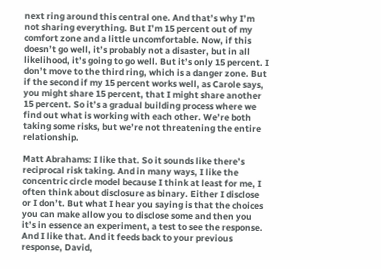next ring around this central one. And that’s why I’m not sharing everything. But I’m 15 percent out of my comfort zone and a little uncomfortable. Now, if this doesn’t go well, it’s probably not a disaster, but in all likelihood, it’s going to go well. But it’s only 15 percent. I don’t move to the third ring, which is a danger zone. But if the second if my 15 percent works well, as Carole says, you might share 15 percent, that I might share another 15 percent. So it’s a gradual building process where we find out what is working with each other. We’re both taking some risks, but we’re not threatening the entire relationship.

Matt Abrahams: I like that. So it sounds like there’s reciprocal risk taking. And in many ways, I like the concentric circle model because I think at least for me, I often think about disclosure as binary. Either I disclose or I don’t. But what I hear you saying is that the choices you can make allow you to disclose some and then you it’s in essence an experiment, a test to see the response. And I like that. And it feeds back to your previous response, David,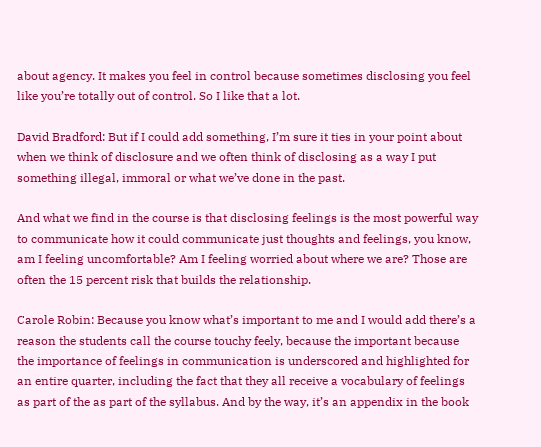about agency. It makes you feel in control because sometimes disclosing you feel like you’re totally out of control. So I like that a lot.

David Bradford: But if I could add something, I’m sure it ties in your point about when we think of disclosure and we often think of disclosing as a way I put something illegal, immoral or what we’ve done in the past.

And what we find in the course is that disclosing feelings is the most powerful way to communicate how it could communicate just thoughts and feelings, you know, am I feeling uncomfortable? Am I feeling worried about where we are? Those are often the 15 percent risk that builds the relationship.

Carole Robin: Because you know what’s important to me and I would add there’s a reason the students call the course touchy feely, because the important because the importance of feelings in communication is underscored and highlighted for an entire quarter, including the fact that they all receive a vocabulary of feelings as part of the as part of the syllabus. And by the way, it’s an appendix in the book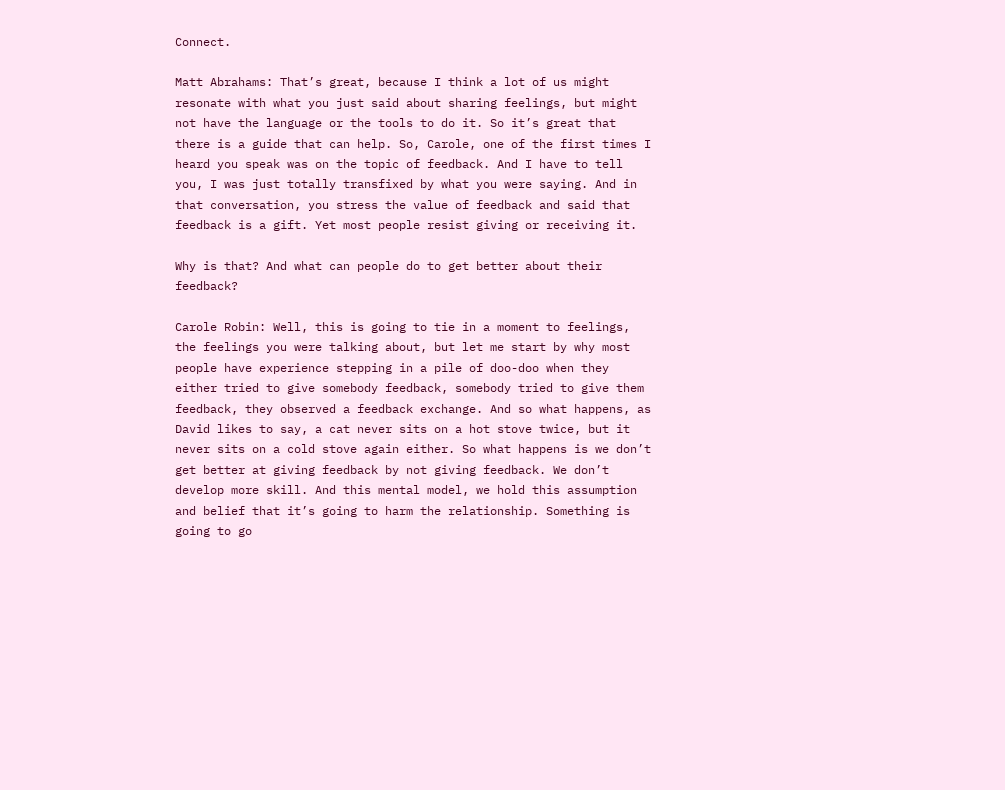Connect.

Matt Abrahams: That’s great, because I think a lot of us might resonate with what you just said about sharing feelings, but might not have the language or the tools to do it. So it’s great that there is a guide that can help. So, Carole, one of the first times I heard you speak was on the topic of feedback. And I have to tell you, I was just totally transfixed by what you were saying. And in that conversation, you stress the value of feedback and said that feedback is a gift. Yet most people resist giving or receiving it.

Why is that? And what can people do to get better about their feedback?

Carole Robin: Well, this is going to tie in a moment to feelings, the feelings you were talking about, but let me start by why most people have experience stepping in a pile of doo-doo when they either tried to give somebody feedback, somebody tried to give them feedback, they observed a feedback exchange. And so what happens, as David likes to say, a cat never sits on a hot stove twice, but it never sits on a cold stove again either. So what happens is we don’t get better at giving feedback by not giving feedback. We don’t develop more skill. And this mental model, we hold this assumption and belief that it’s going to harm the relationship. Something is going to go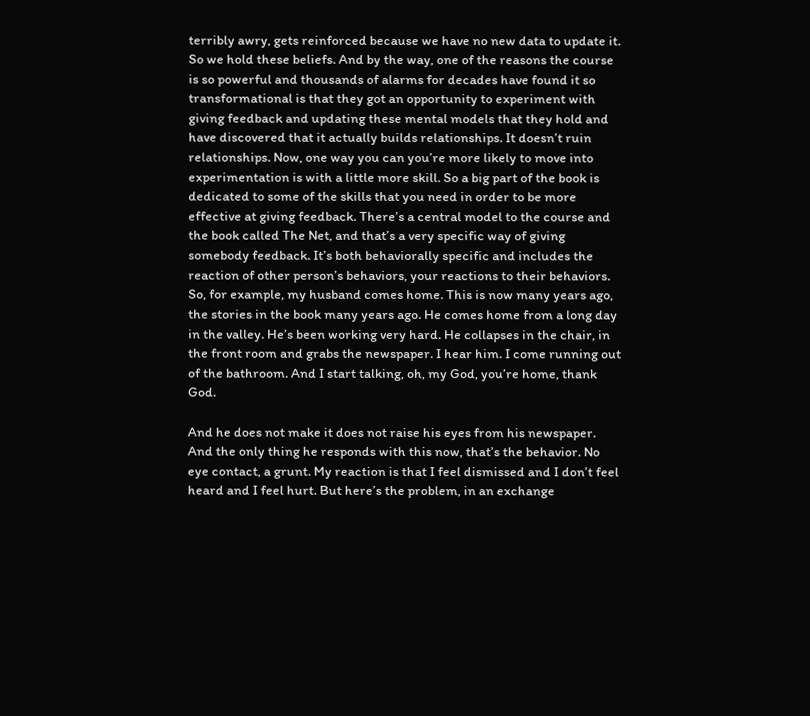terribly awry, gets reinforced because we have no new data to update it. So we hold these beliefs. And by the way, one of the reasons the course is so powerful and thousands of alarms for decades have found it so transformational is that they got an opportunity to experiment with giving feedback and updating these mental models that they hold and have discovered that it actually builds relationships. It doesn’t ruin relationships. Now, one way you can you’re more likely to move into experimentation is with a little more skill. So a big part of the book is dedicated to some of the skills that you need in order to be more effective at giving feedback. There’s a central model to the course and the book called The Net, and that’s a very specific way of giving somebody feedback. It’s both behaviorally specific and includes the reaction of other person’s behaviors, your reactions to their behaviors. So, for example, my husband comes home. This is now many years ago, the stories in the book many years ago. He comes home from a long day in the valley. He’s been working very hard. He collapses in the chair, in the front room and grabs the newspaper. I hear him. I come running out of the bathroom. And I start talking, oh, my God, you’re home, thank God.

And he does not make it does not raise his eyes from his newspaper. And the only thing he responds with this now, that’s the behavior. No eye contact, a grunt. My reaction is that I feel dismissed and I don’t feel heard and I feel hurt. But here’s the problem, in an exchange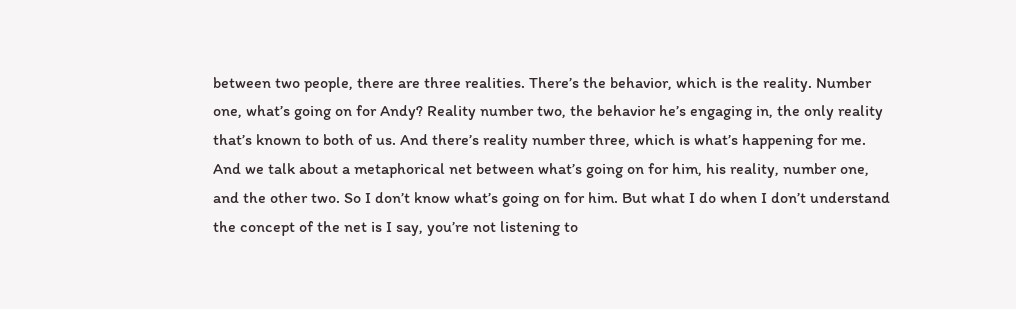between two people, there are three realities. There’s the behavior, which is the reality. Number one, what’s going on for Andy? Reality number two, the behavior he’s engaging in, the only reality that’s known to both of us. And there’s reality number three, which is what’s happening for me. And we talk about a metaphorical net between what’s going on for him, his reality, number one, and the other two. So I don’t know what’s going on for him. But what I do when I don’t understand the concept of the net is I say, you’re not listening to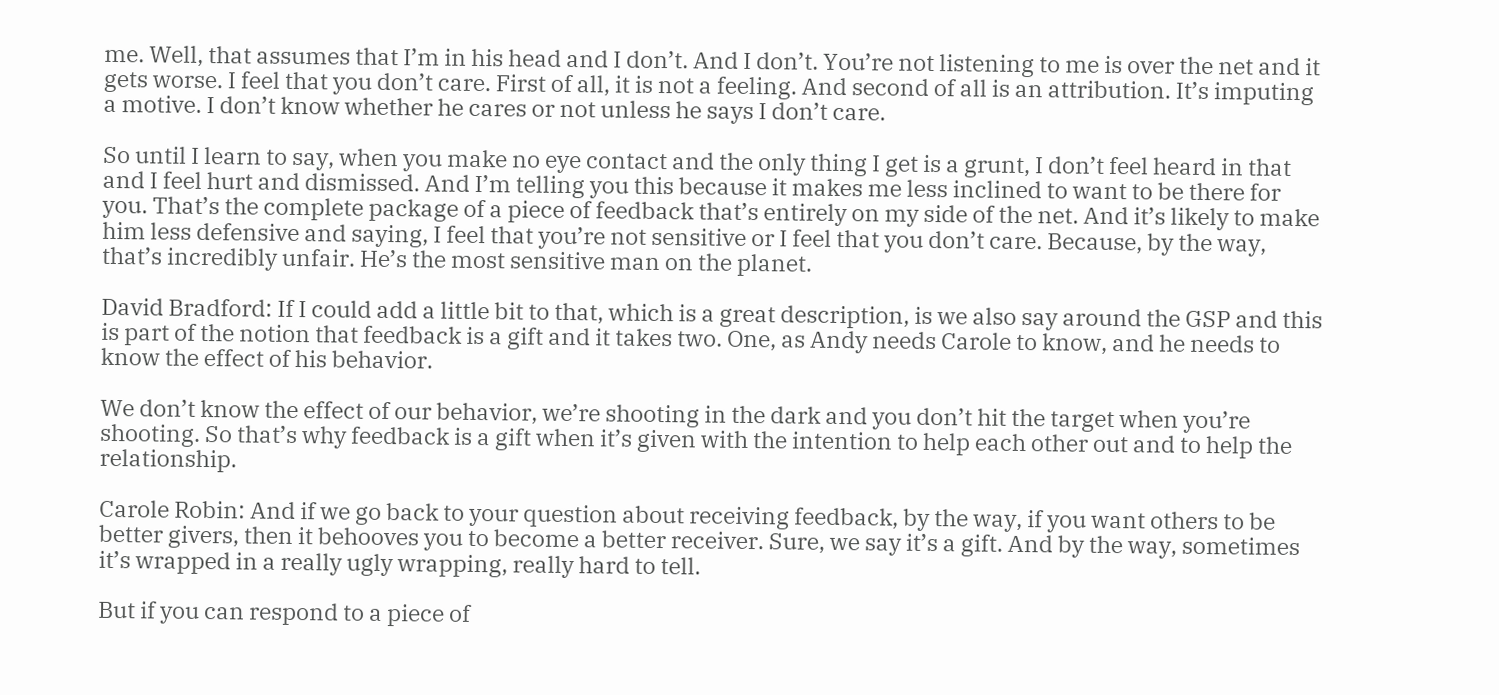me. Well, that assumes that I’m in his head and I don’t. And I don’t. You’re not listening to me is over the net and it gets worse. I feel that you don’t care. First of all, it is not a feeling. And second of all is an attribution. It’s imputing a motive. I don’t know whether he cares or not unless he says I don’t care.

So until I learn to say, when you make no eye contact and the only thing I get is a grunt, I don’t feel heard in that and I feel hurt and dismissed. And I’m telling you this because it makes me less inclined to want to be there for you. That’s the complete package of a piece of feedback that’s entirely on my side of the net. And it’s likely to make him less defensive and saying, I feel that you’re not sensitive or I feel that you don’t care. Because, by the way, that’s incredibly unfair. He’s the most sensitive man on the planet.

David Bradford: If I could add a little bit to that, which is a great description, is we also say around the GSP and this is part of the notion that feedback is a gift and it takes two. One, as Andy needs Carole to know, and he needs to know the effect of his behavior.

We don’t know the effect of our behavior, we’re shooting in the dark and you don’t hit the target when you’re shooting. So that’s why feedback is a gift when it’s given with the intention to help each other out and to help the relationship.

Carole Robin: And if we go back to your question about receiving feedback, by the way, if you want others to be better givers, then it behooves you to become a better receiver. Sure, we say it’s a gift. And by the way, sometimes it’s wrapped in a really ugly wrapping, really hard to tell.

But if you can respond to a piece of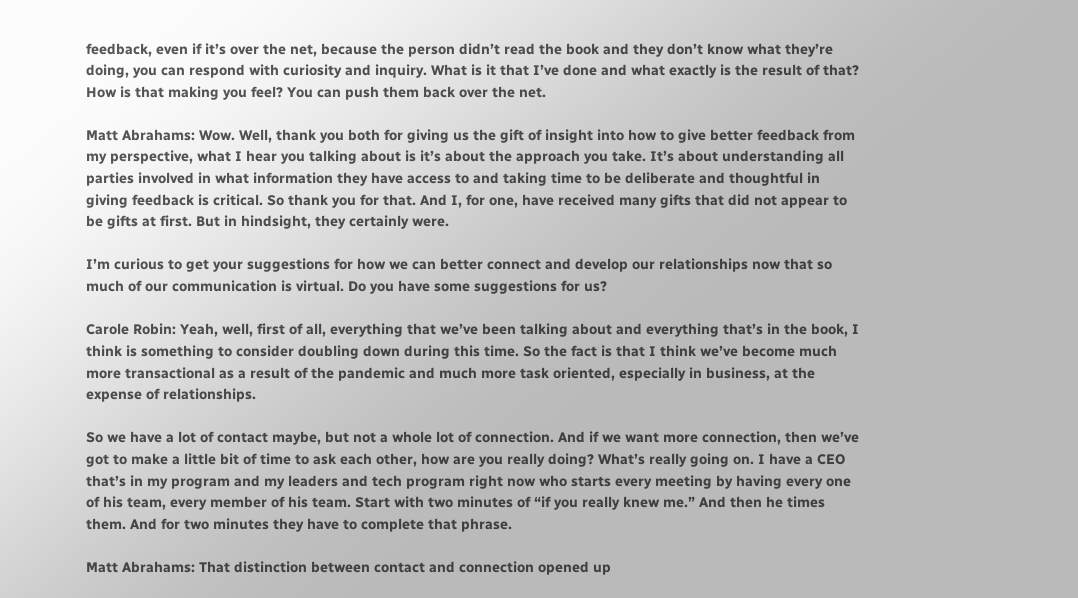feedback, even if it’s over the net, because the person didn’t read the book and they don’t know what they’re doing, you can respond with curiosity and inquiry. What is it that I’ve done and what exactly is the result of that? How is that making you feel? You can push them back over the net.

Matt Abrahams: Wow. Well, thank you both for giving us the gift of insight into how to give better feedback from my perspective, what I hear you talking about is it’s about the approach you take. It’s about understanding all parties involved in what information they have access to and taking time to be deliberate and thoughtful in giving feedback is critical. So thank you for that. And I, for one, have received many gifts that did not appear to be gifts at first. But in hindsight, they certainly were.

I’m curious to get your suggestions for how we can better connect and develop our relationships now that so much of our communication is virtual. Do you have some suggestions for us?

Carole Robin: Yeah, well, first of all, everything that we’ve been talking about and everything that’s in the book, I think is something to consider doubling down during this time. So the fact is that I think we’ve become much more transactional as a result of the pandemic and much more task oriented, especially in business, at the expense of relationships.

So we have a lot of contact maybe, but not a whole lot of connection. And if we want more connection, then we’ve got to make a little bit of time to ask each other, how are you really doing? What’s really going on. I have a CEO that’s in my program and my leaders and tech program right now who starts every meeting by having every one of his team, every member of his team. Start with two minutes of “if you really knew me.” And then he times them. And for two minutes they have to complete that phrase.

Matt Abrahams: That distinction between contact and connection opened up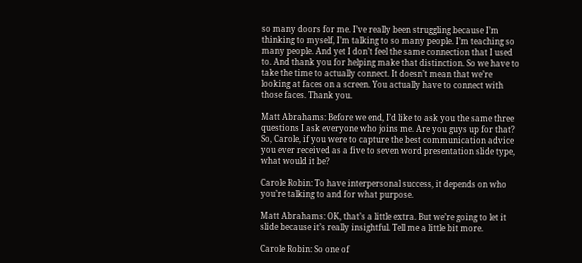so many doors for me. I’ve really been struggling because I’m thinking to myself, I’m talking to so many people. I’m teaching so many people. And yet I don’t feel the same connection that I used to. And thank you for helping make that distinction. So we have to take the time to actually connect. It doesn’t mean that we’re looking at faces on a screen. You actually have to connect with those faces. Thank you.

Matt Abrahams: Before we end, I’d like to ask you the same three questions I ask everyone who joins me. Are you guys up for that? So, Carole, if you were to capture the best communication advice you ever received as a five to seven word presentation slide type, what would it be?

Carole Robin: To have interpersonal success, it depends on who you’re talking to and for what purpose.

Matt Abrahams: OK, that’s a little extra. But we’re going to let it slide because it’s really insightful. Tell me a little bit more.

Carole Robin: So one of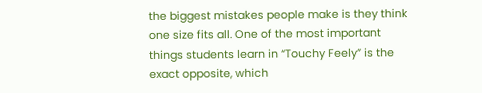the biggest mistakes people make is they think one size fits all. One of the most important things students learn in “Touchy Feely” is the exact opposite, which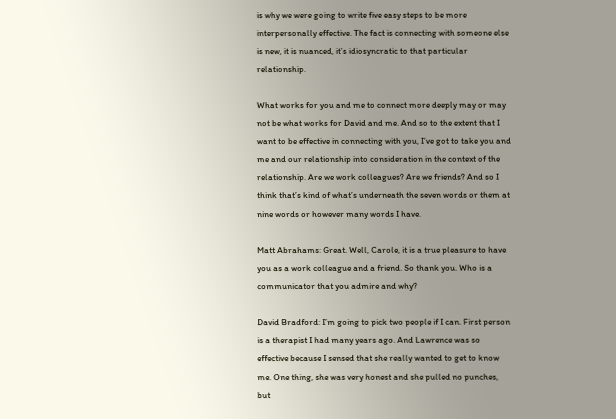is why we were going to write five easy steps to be more interpersonally effective. The fact is connecting with someone else is new, it is nuanced, it’s idiosyncratic to that particular relationship.

What works for you and me to connect more deeply may or may not be what works for David and me. And so to the extent that I want to be effective in connecting with you, I’ve got to take you and me and our relationship into consideration in the context of the relationship. Are we work colleagues? Are we friends? And so I think that’s kind of what’s underneath the seven words or them at nine words or however many words I have.

Matt Abrahams: Great. Well, Carole, it is a true pleasure to have you as a work colleague and a friend. So thank you. Who is a communicator that you admire and why?

David Bradford: I’m going to pick two people if I can. First person is a therapist I had many years ago. And Lawrence was so effective because I sensed that she really wanted to get to know me. One thing, she was very honest and she pulled no punches, but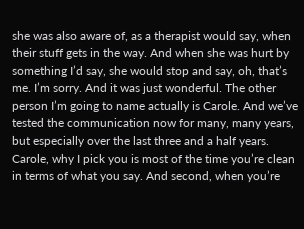she was also aware of, as a therapist would say, when their stuff gets in the way. And when she was hurt by something I’d say, she would stop and say, oh, that’s me. I’m sorry. And it was just wonderful. The other person I’m going to name actually is Carole. And we’ve tested the communication now for many, many years, but especially over the last three and a half years. Carole, why I pick you is most of the time you’re clean in terms of what you say. And second, when you’re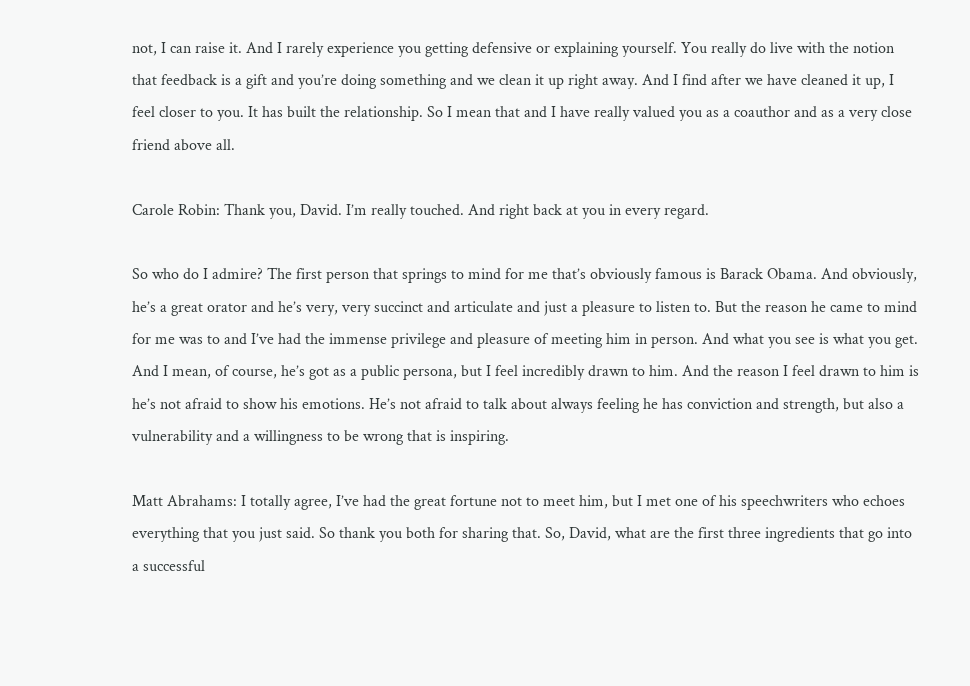not, I can raise it. And I rarely experience you getting defensive or explaining yourself. You really do live with the notion that feedback is a gift and you’re doing something and we clean it up right away. And I find after we have cleaned it up, I feel closer to you. It has built the relationship. So I mean that and I have really valued you as a coauthor and as a very close friend above all.

Carole Robin: Thank you, David. I’m really touched. And right back at you in every regard.

So who do I admire? The first person that springs to mind for me that’s obviously famous is Barack Obama. And obviously, he’s a great orator and he’s very, very succinct and articulate and just a pleasure to listen to. But the reason he came to mind for me was to and I’ve had the immense privilege and pleasure of meeting him in person. And what you see is what you get. And I mean, of course, he’s got as a public persona, but I feel incredibly drawn to him. And the reason I feel drawn to him is he’s not afraid to show his emotions. He’s not afraid to talk about always feeling he has conviction and strength, but also a vulnerability and a willingness to be wrong that is inspiring.

Matt Abrahams: I totally agree, I’ve had the great fortune not to meet him, but I met one of his speechwriters who echoes everything that you just said. So thank you both for sharing that. So, David, what are the first three ingredients that go into a successful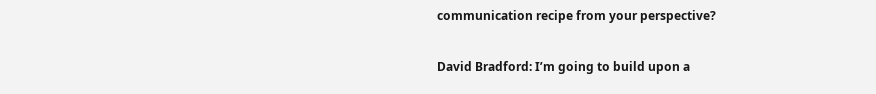communication recipe from your perspective?

David Bradford: I’m going to build upon a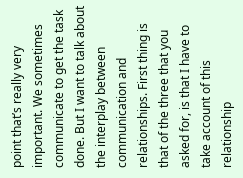point that’s really very important. We sometimes communicate to get the task done. But I want to talk about the interplay between communication and relationships. First thing is that of the three that you asked for, is that I have to take account of this relationship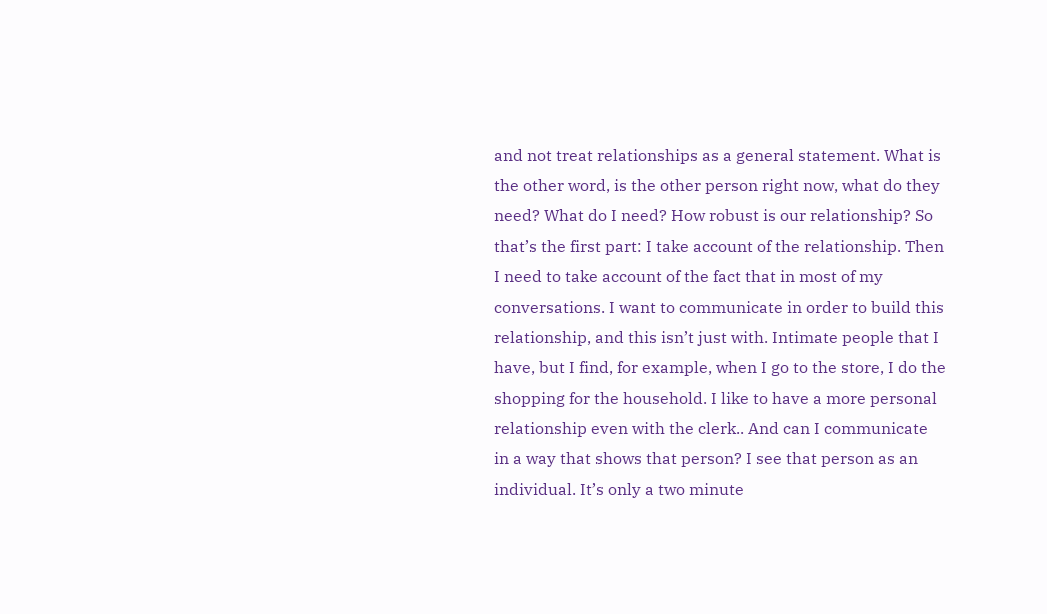and not treat relationships as a general statement. What is the other word, is the other person right now, what do they need? What do I need? How robust is our relationship? So that’s the first part: I take account of the relationship. Then I need to take account of the fact that in most of my conversations. I want to communicate in order to build this relationship, and this isn’t just with. Intimate people that I have, but I find, for example, when I go to the store, I do the shopping for the household. I like to have a more personal relationship even with the clerk.. And can I communicate in a way that shows that person? I see that person as an individual. It’s only a two minute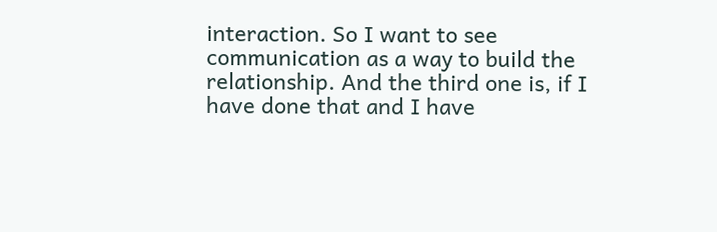interaction. So I want to see communication as a way to build the relationship. And the third one is, if I have done that and I have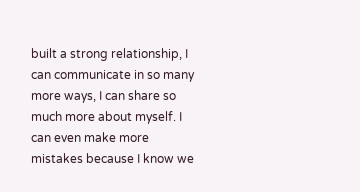built a strong relationship, I can communicate in so many more ways, I can share so much more about myself. I can even make more mistakes because I know we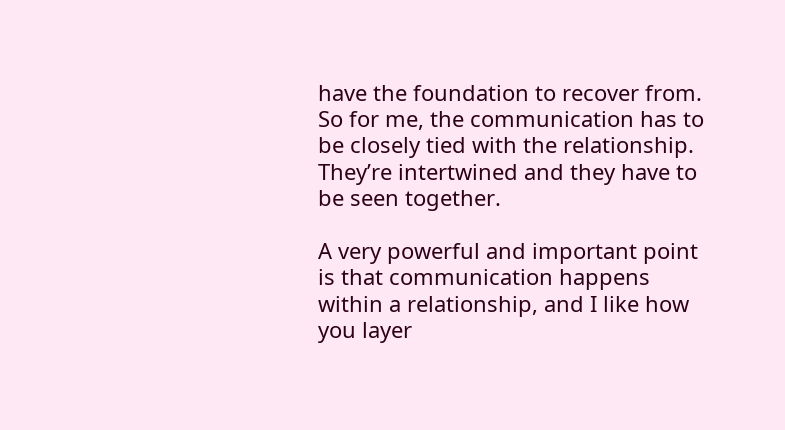have the foundation to recover from. So for me, the communication has to be closely tied with the relationship. They’re intertwined and they have to be seen together.

A very powerful and important point is that communication happens within a relationship, and I like how you layer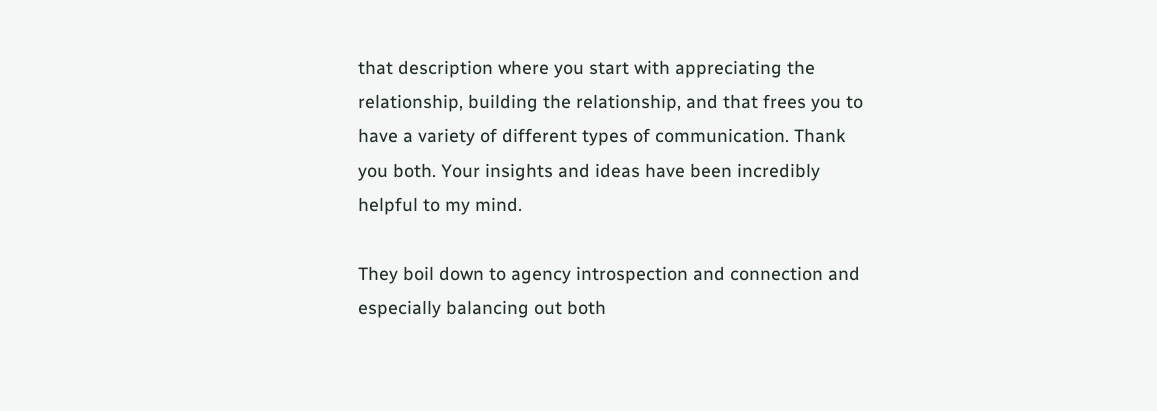that description where you start with appreciating the relationship, building the relationship, and that frees you to have a variety of different types of communication. Thank you both. Your insights and ideas have been incredibly helpful to my mind.

They boil down to agency introspection and connection and especially balancing out both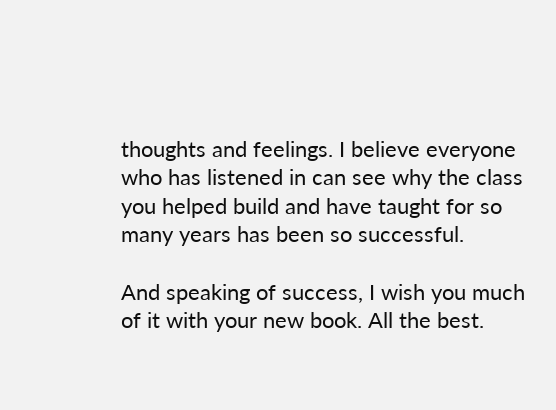thoughts and feelings. I believe everyone who has listened in can see why the class you helped build and have taught for so many years has been so successful.

And speaking of success, I wish you much of it with your new book. All the best.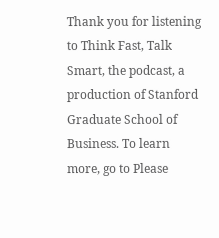Thank you for listening to Think Fast, Talk Smart, the podcast, a production of Stanford Graduate School of Business. To learn more, go to Please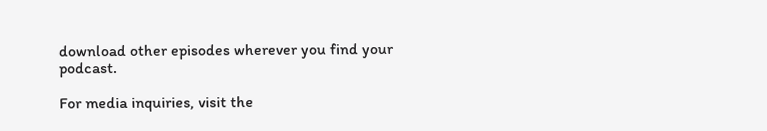download other episodes wherever you find your podcast.

For media inquiries, visit the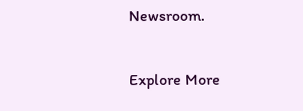Newsroom.

Explore More